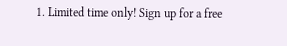1. Limited time only! Sign up for a free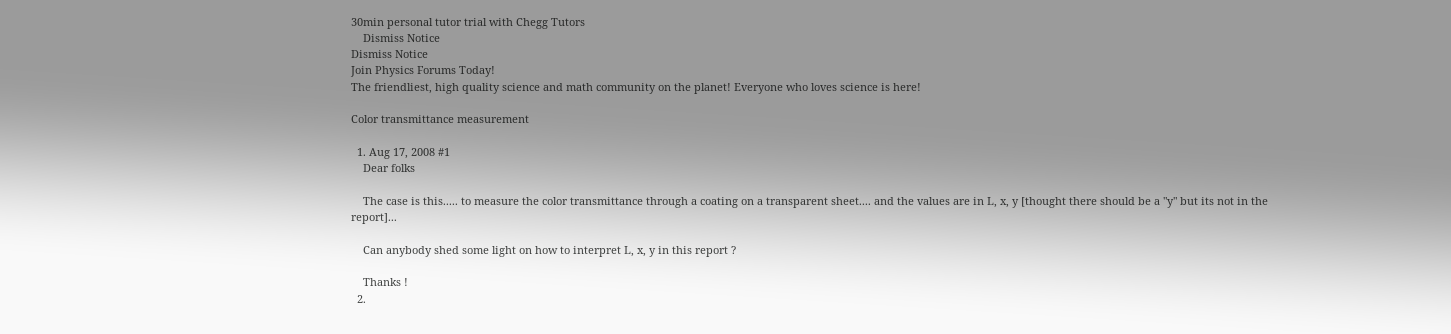30min personal tutor trial with Chegg Tutors
    Dismiss Notice
Dismiss Notice
Join Physics Forums Today!
The friendliest, high quality science and math community on the planet! Everyone who loves science is here!

Color transmittance measurement

  1. Aug 17, 2008 #1
    Dear folks

    The case is this..... to measure the color transmittance through a coating on a transparent sheet.... and the values are in L, x, y [thought there should be a "y" but its not in the report]...

    Can anybody shed some light on how to interpret L, x, y in this report ?

    Thanks !
  2.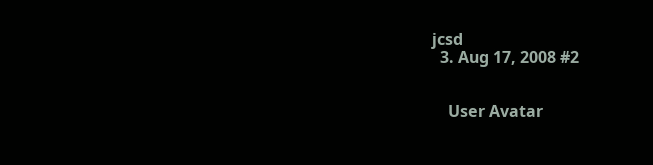jcsd
  3. Aug 17, 2008 #2


    User Avatar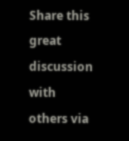Share this great discussion with others via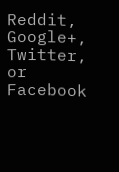Reddit, Google+, Twitter, or Facebook